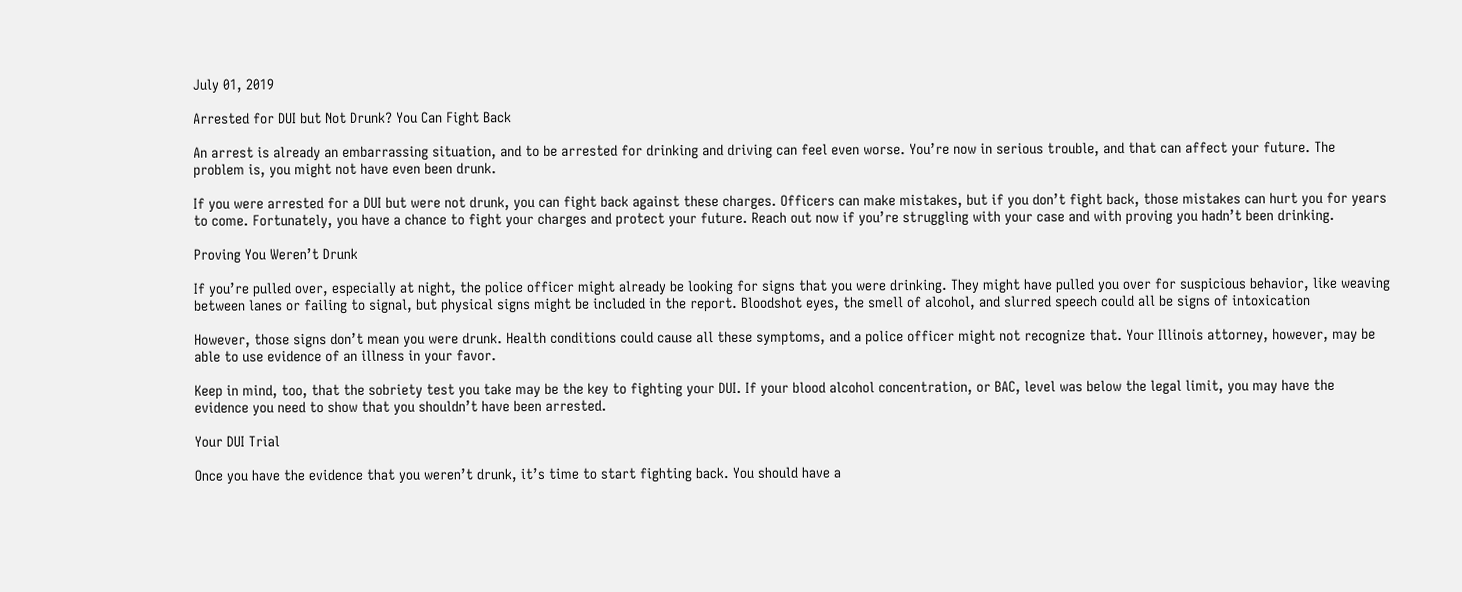July 01, 2019

Arrested for DUI but Not Drunk? You Can Fight Back

An arrest is already an embarrassing situation, and to be arrested for drinking and driving can feel even worse. You’re now in serious trouble, and that can affect your future. The problem is, you might not have even been drunk.

If you were arrested for a DUI but were not drunk, you can fight back against these charges. Officers can make mistakes, but if you don’t fight back, those mistakes can hurt you for years to come. Fortunately, you have a chance to fight your charges and protect your future. Reach out now if you’re struggling with your case and with proving you hadn’t been drinking.

Proving You Weren’t Drunk

If you’re pulled over, especially at night, the police officer might already be looking for signs that you were drinking. They might have pulled you over for suspicious behavior, like weaving between lanes or failing to signal, but physical signs might be included in the report. Bloodshot eyes, the smell of alcohol, and slurred speech could all be signs of intoxication

However, those signs don’t mean you were drunk. Health conditions could cause all these symptoms, and a police officer might not recognize that. Your Illinois attorney, however, may be able to use evidence of an illness in your favor.

Keep in mind, too, that the sobriety test you take may be the key to fighting your DUI. If your blood alcohol concentration, or BAC, level was below the legal limit, you may have the evidence you need to show that you shouldn’t have been arrested.

Your DUI Trial

Once you have the evidence that you weren’t drunk, it’s time to start fighting back. You should have a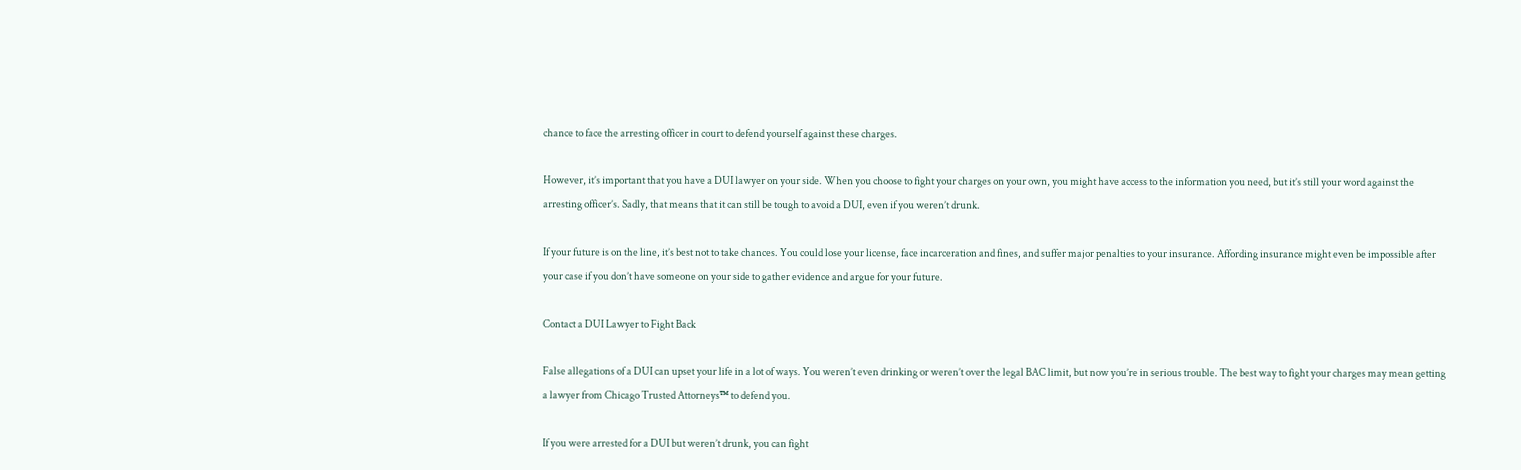chance to face the arresting officer in court to defend yourself against these charges.

However, it’s important that you have a DUI lawyer on your side. When you choose to fight your charges on your own, you might have access to the information you need, but it’s still your word against the arresting officer’s. Sadly, that means that it can still be tough to avoid a DUI, even if you weren’t drunk.

If your future is on the line, it’s best not to take chances. You could lose your license, face incarceration and fines, and suffer major penalties to your insurance. Affording insurance might even be impossible after your case if you don’t have someone on your side to gather evidence and argue for your future.

Contact a DUI Lawyer to Fight Back

False allegations of a DUI can upset your life in a lot of ways. You weren’t even drinking or weren’t over the legal BAC limit, but now you’re in serious trouble. The best way to fight your charges may mean getting a lawyer from Chicago Trusted Attorneys™ to defend you.

If you were arrested for a DUI but weren’t drunk, you can fight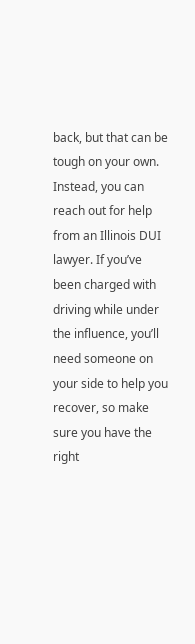back, but that can be tough on your own. Instead, you can reach out for help from an Illinois DUI lawyer. If you’ve been charged with driving while under the influence, you’ll need someone on your side to help you recover, so make sure you have the right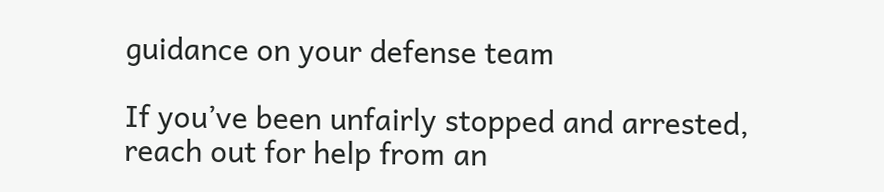guidance on your defense team

If you’ve been unfairly stopped and arrested, reach out for help from an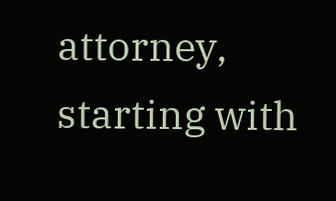attorney, starting with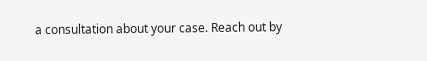a consultation about your case. Reach out by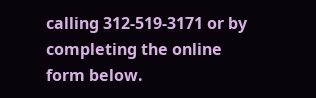calling 312-519-3171 or by completing the online form below.